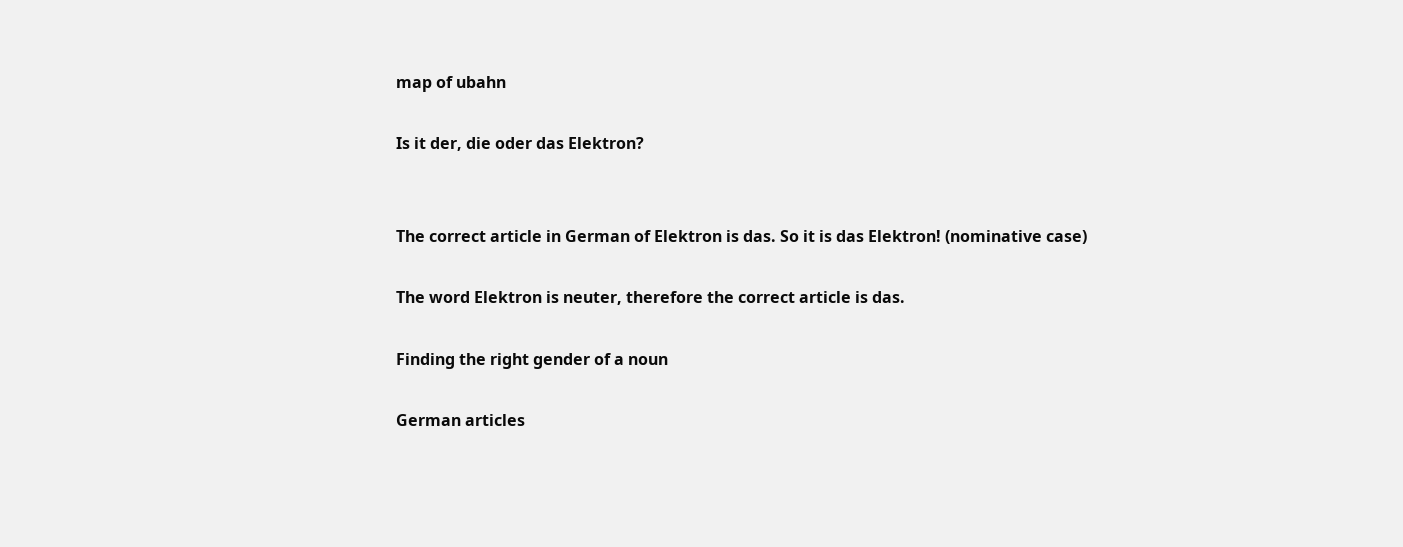map of ubahn

Is it der, die oder das Elektron?


The correct article in German of Elektron is das. So it is das Elektron! (nominative case)

The word Elektron is neuter, therefore the correct article is das.

Finding the right gender of a noun

German articles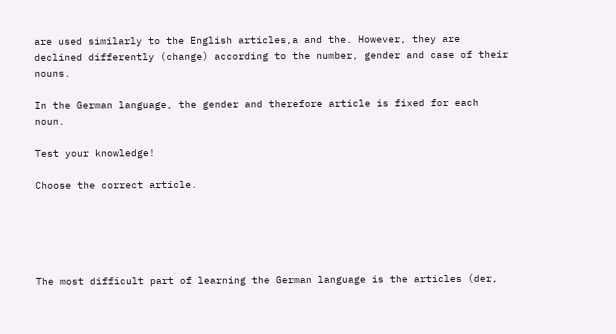are used similarly to the English articles,a and the. However, they are declined differently (change) according to the number, gender and case of their nouns.

In the German language, the gender and therefore article is fixed for each noun.

Test your knowledge!

Choose the correct article.





The most difficult part of learning the German language is the articles (der,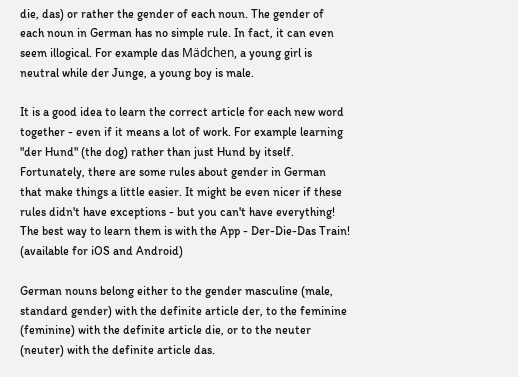die, das) or rather the gender of each noun. The gender of each noun in German has no simple rule. In fact, it can even seem illogical. For example das Mädchen, a young girl is neutral while der Junge, a young boy is male.

It is a good idea to learn the correct article for each new word together - even if it means a lot of work. For example learning "der Hund" (the dog) rather than just Hund by itself. Fortunately, there are some rules about gender in German that make things a little easier. It might be even nicer if these rules didn't have exceptions - but you can't have everything! The best way to learn them is with the App - Der-Die-Das Train! (available for iOS and Android)

German nouns belong either to the gender masculine (male, standard gender) with the definite article der, to the feminine (feminine) with the definite article die, or to the neuter (neuter) with the definite article das.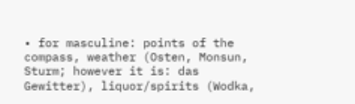• for masculine: points of the compass, weather (Osten, Monsun, Sturm; however it is: das Gewitter), liquor/spirits (Wodka,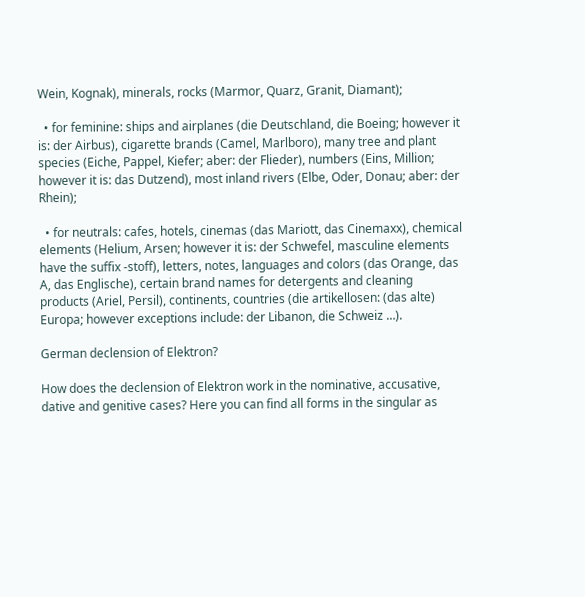Wein, Kognak), minerals, rocks (Marmor, Quarz, Granit, Diamant);

  • for feminine: ships and airplanes (die Deutschland, die Boeing; however it is: der Airbus), cigarette brands (Camel, Marlboro), many tree and plant species (Eiche, Pappel, Kiefer; aber: der Flieder), numbers (Eins, Million; however it is: das Dutzend), most inland rivers (Elbe, Oder, Donau; aber: der Rhein);

  • for neutrals: cafes, hotels, cinemas (das Mariott, das Cinemaxx), chemical elements (Helium, Arsen; however it is: der Schwefel, masculine elements have the suffix -stoff), letters, notes, languages and colors (das Orange, das A, das Englische), certain brand names for detergents and cleaning products (Ariel, Persil), continents, countries (die artikellosen: (das alte) Europa; however exceptions include: der Libanon, die Schweiz …).

German declension of Elektron?

How does the declension of Elektron work in the nominative, accusative, dative and genitive cases? Here you can find all forms in the singular as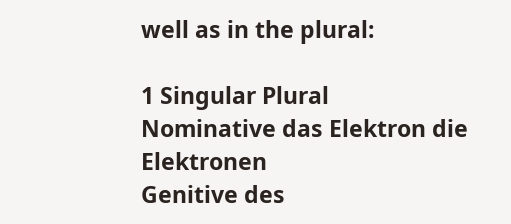well as in the plural:

1 Singular Plural
Nominative das Elektron die Elektronen
Genitive des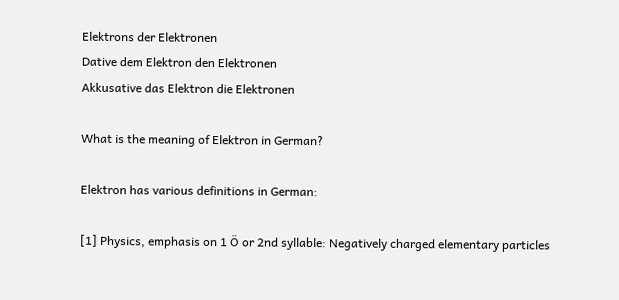Elektrons der Elektronen
Dative dem Elektron den Elektronen
Akkusative das Elektron die Elektronen

What is the meaning of Elektron in German?

Elektron has various definitions in German:

[1] Physics, emphasis on 1 Ö or 2nd syllable: Negatively charged elementary particles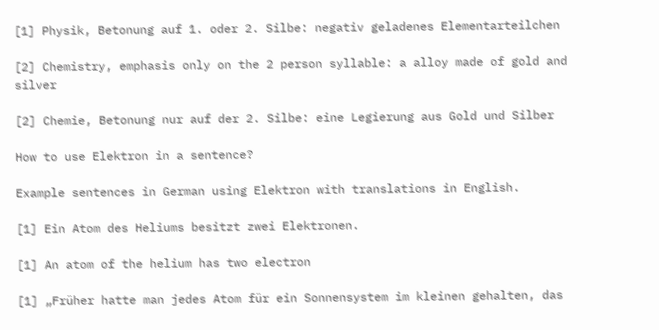[1] Physik, Betonung auf 1. oder 2. Silbe: negativ geladenes Elementarteilchen

[2] Chemistry, emphasis only on the 2 person syllable: a alloy made of gold and silver

[2] Chemie, Betonung nur auf der 2. Silbe: eine Legierung aus Gold und Silber

How to use Elektron in a sentence?

Example sentences in German using Elektron with translations in English.

[1] Ein Atom des Heliums besitzt zwei Elektronen.

[1] An atom of the helium has two electron

[1] „Früher hatte man jedes Atom für ein Sonnensystem im kleinen gehalten, das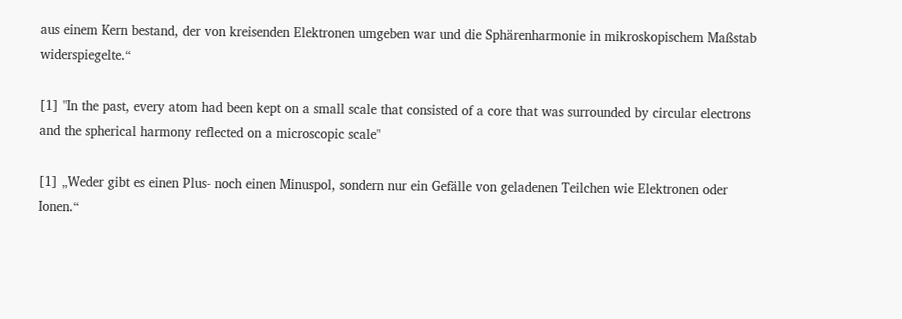aus einem Kern bestand, der von kreisenden Elektronen umgeben war und die Sphärenharmonie in mikroskopischem Maßstab widerspiegelte.“

[1] "In the past, every atom had been kept on a small scale that consisted of a core that was surrounded by circular electrons and the spherical harmony reflected on a microscopic scale"

[1] „Weder gibt es einen Plus- noch einen Minuspol, sondern nur ein Gefälle von geladenen Teilchen wie Elektronen oder Ionen.“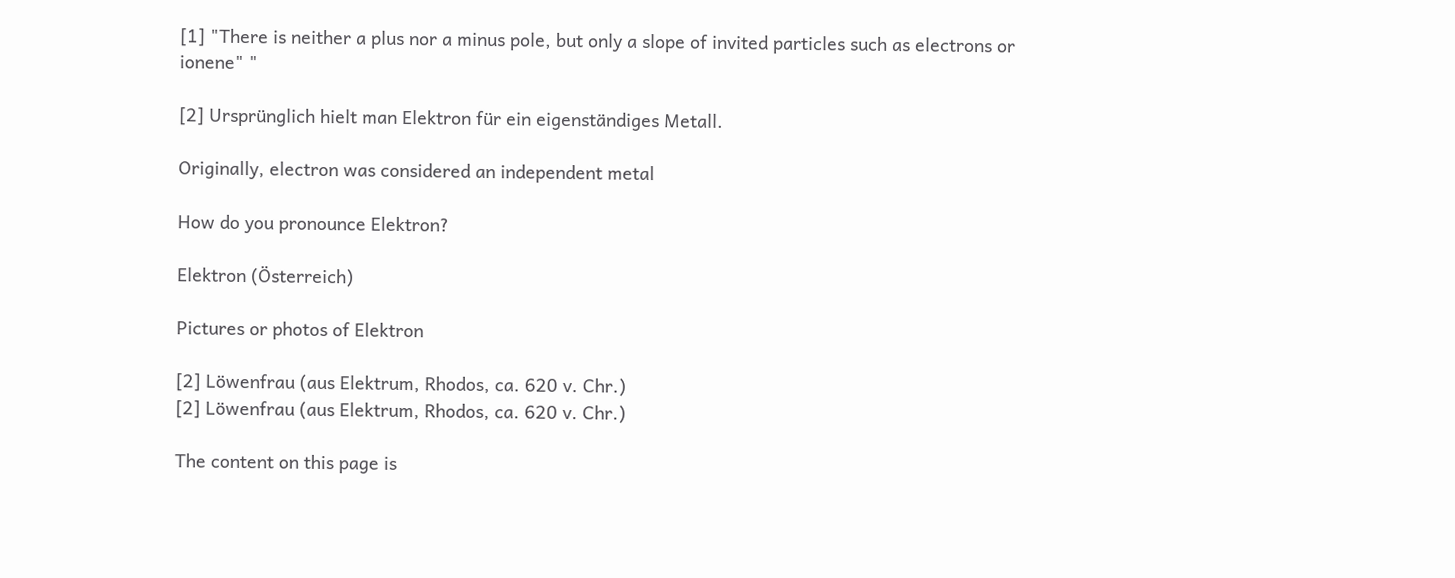[1] "There is neither a plus nor a minus pole, but only a slope of invited particles such as electrons or ionene" "

[2] Ursprünglich hielt man Elektron für ein eigenständiges Metall.

Originally, electron was considered an independent metal

How do you pronounce Elektron?

Elektron (Österreich)

Pictures or photos of Elektron

[2] Löwenfrau (aus Elektrum, Rhodos, ca. 620 v. Chr.)
[2] Löwenfrau (aus Elektrum, Rhodos, ca. 620 v. Chr.)

The content on this page is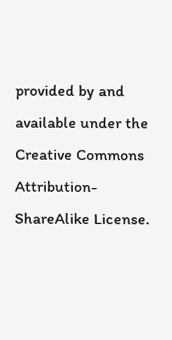provided by and available under the Creative Commons Attribution-ShareAlike License.